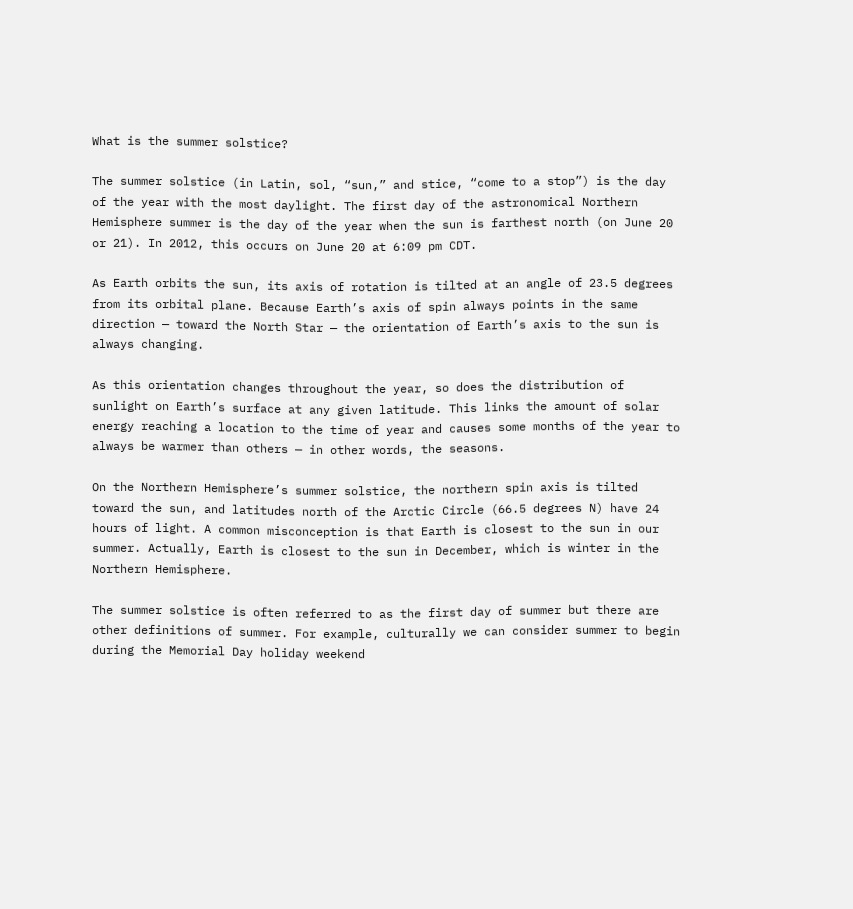What is the summer solstice?

The summer solstice (in Latin, sol, “sun,” and stice, “come to a stop”) is the day of the year with the most daylight. The first day of the astronomical Northern Hemisphere summer is the day of the year when the sun is farthest north (on June 20 or 21). In 2012, this occurs on June 20 at 6:09 pm CDT.

As Earth orbits the sun, its axis of rotation is tilted at an angle of 23.5 degrees from its orbital plane. Because Earth’s axis of spin always points in the same direction — toward the North Star — the orientation of Earth’s axis to the sun is always changing.

As this orientation changes throughout the year, so does the distribution of sunlight on Earth’s surface at any given latitude. This links the amount of solar energy reaching a location to the time of year and causes some months of the year to always be warmer than others — in other words, the seasons.

On the Northern Hemisphere’s summer solstice, the northern spin axis is tilted toward the sun, and latitudes north of the Arctic Circle (66.5 degrees N) have 24 hours of light. A common misconception is that Earth is closest to the sun in our summer. Actually, Earth is closest to the sun in December, which is winter in the Northern Hemisphere.

The summer solstice is often referred to as the first day of summer but there are other definitions of summer. For example, culturally we can consider summer to begin during the Memorial Day holiday weekend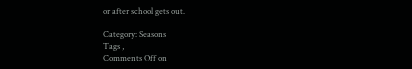or after school gets out.

Category: Seasons
Tags ,
Comments Off on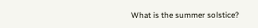What is the summer solstice?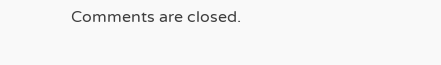Comments are closed.